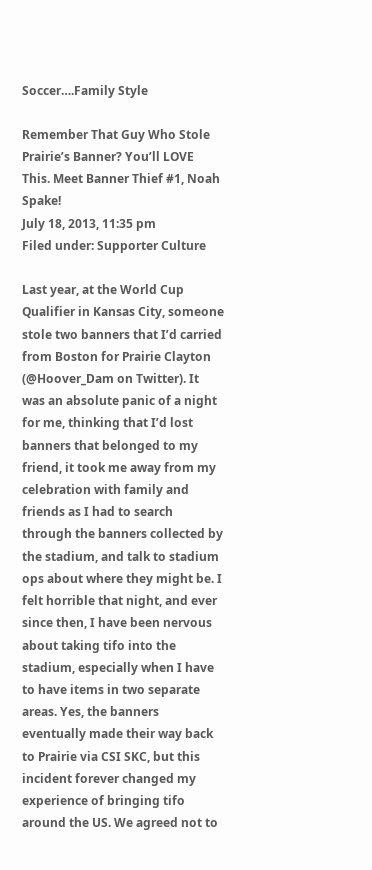Soccer….Family Style

Remember That Guy Who Stole Prairie’s Banner? You’ll LOVE This. Meet Banner Thief #1, Noah Spake!
July 18, 2013, 11:35 pm
Filed under: Supporter Culture

Last year, at the World Cup Qualifier in Kansas City, someone stole two banners that I’d carried from Boston for Prairie Clayton (@Hoover_Dam on Twitter). It was an absolute panic of a night for me, thinking that I’d lost banners that belonged to my friend, it took me away from my celebration with family and friends as I had to search through the banners collected by the stadium, and talk to stadium ops about where they might be. I felt horrible that night, and ever since then, I have been nervous about taking tifo into the stadium, especially when I have to have items in two separate areas. Yes, the banners eventually made their way back to Prairie via CSI SKC, but this incident forever changed my experience of bringing tifo around the US. We agreed not to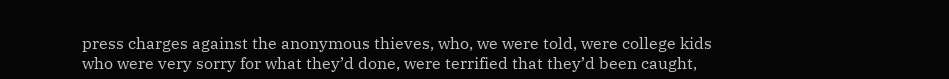press charges against the anonymous thieves, who, we were told, were college kids who were very sorry for what they’d done, were terrified that they’d been caught,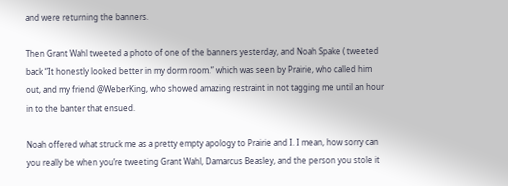and were returning the banners.

Then Grant Wahl tweeted a photo of one of the banners yesterday, and Noah Spake ( tweeted back “It honestly looked better in my dorm room.” which was seen by Prairie, who called him out, and my friend @WeberKing, who showed amazing restraint in not tagging me until an hour in to the banter that ensued.

Noah offered what struck me as a pretty empty apology to Prairie and I. I mean, how sorry can you really be when you’re tweeting Grant Wahl, Damarcus Beasley, and the person you stole it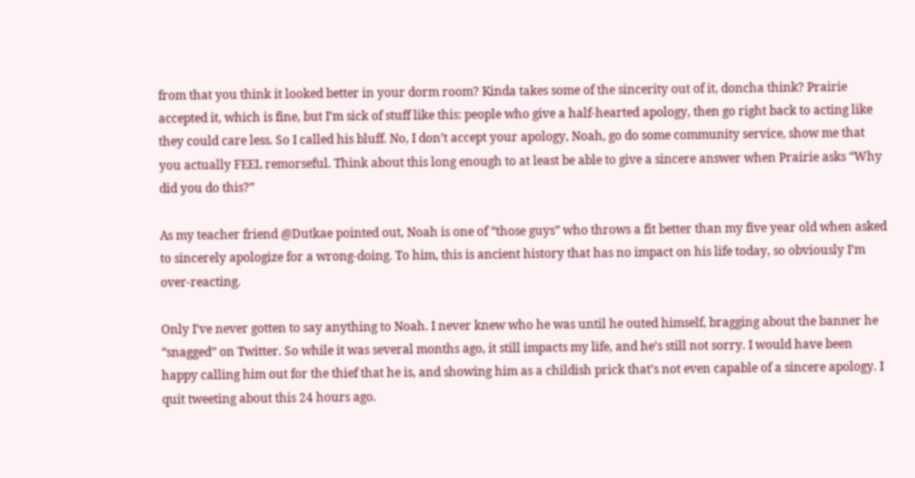from that you think it looked better in your dorm room? Kinda takes some of the sincerity out of it, doncha think? Prairie accepted it, which is fine, but I’m sick of stuff like this: people who give a half-hearted apology, then go right back to acting like they could care less. So I called his bluff. No, I don’t accept your apology, Noah, go do some community service, show me that you actually FEEL remorseful. Think about this long enough to at least be able to give a sincere answer when Prairie asks “Why did you do this?”

As my teacher friend @Dutkae pointed out, Noah is one of “those guys” who throws a fit better than my five year old when asked to sincerely apologize for a wrong-doing. To him, this is ancient history that has no impact on his life today, so obviously I’m over-reacting.

Only I’ve never gotten to say anything to Noah. I never knew who he was until he outed himself, bragging about the banner he “snagged” on Twitter. So while it was several months ago, it still impacts my life, and he’s still not sorry. I would have been happy calling him out for the thief that he is, and showing him as a childish prick that’s not even capable of a sincere apology. I quit tweeting about this 24 hours ago.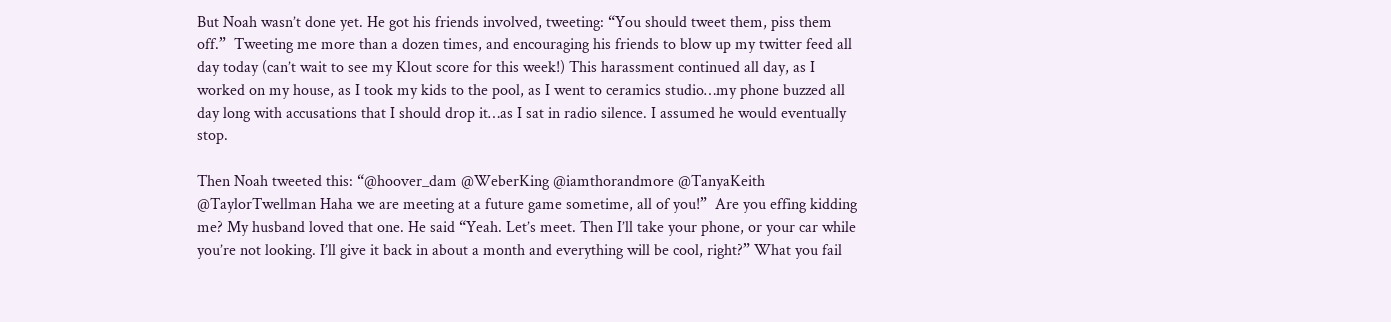But Noah wasn’t done yet. He got his friends involved, tweeting: “You should tweet them, piss them off.”  Tweeting me more than a dozen times, and encouraging his friends to blow up my twitter feed all day today (can’t wait to see my Klout score for this week!) This harassment continued all day, as I worked on my house, as I took my kids to the pool, as I went to ceramics studio…my phone buzzed all day long with accusations that I should drop it…as I sat in radio silence. I assumed he would eventually stop.

Then Noah tweeted this: “@hoover_dam @WeberKing @iamthorandmore @TanyaKeith @TaylorTwellman Haha we are meeting at a future game sometime, all of you!”  Are you effing kidding me? My husband loved that one. He said “Yeah. Let’s meet. Then I’ll take your phone, or your car while you’re not looking. I’ll give it back in about a month and everything will be cool, right?” What you fail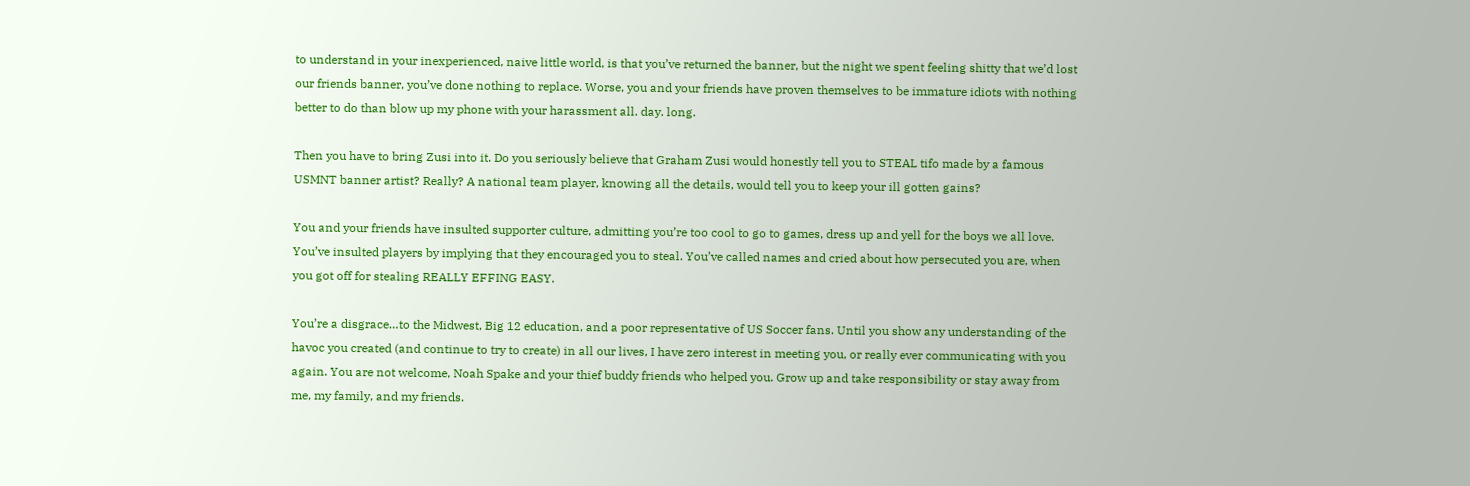to understand in your inexperienced, naive little world, is that you’ve returned the banner, but the night we spent feeling shitty that we’d lost our friends banner, you’ve done nothing to replace. Worse, you and your friends have proven themselves to be immature idiots with nothing better to do than blow up my phone with your harassment all. day. long.

Then you have to bring Zusi into it. Do you seriously believe that Graham Zusi would honestly tell you to STEAL tifo made by a famous USMNT banner artist? Really? A national team player, knowing all the details, would tell you to keep your ill gotten gains?

You and your friends have insulted supporter culture, admitting you’re too cool to go to games, dress up and yell for the boys we all love. You’ve insulted players by implying that they encouraged you to steal. You’ve called names and cried about how persecuted you are, when you got off for stealing REALLY EFFING EASY.

You’re a disgrace…to the Midwest, Big 12 education, and a poor representative of US Soccer fans. Until you show any understanding of the havoc you created (and continue to try to create) in all our lives, I have zero interest in meeting you, or really ever communicating with you again. You are not welcome, Noah Spake and your thief buddy friends who helped you. Grow up and take responsibility or stay away from me, my family, and my friends.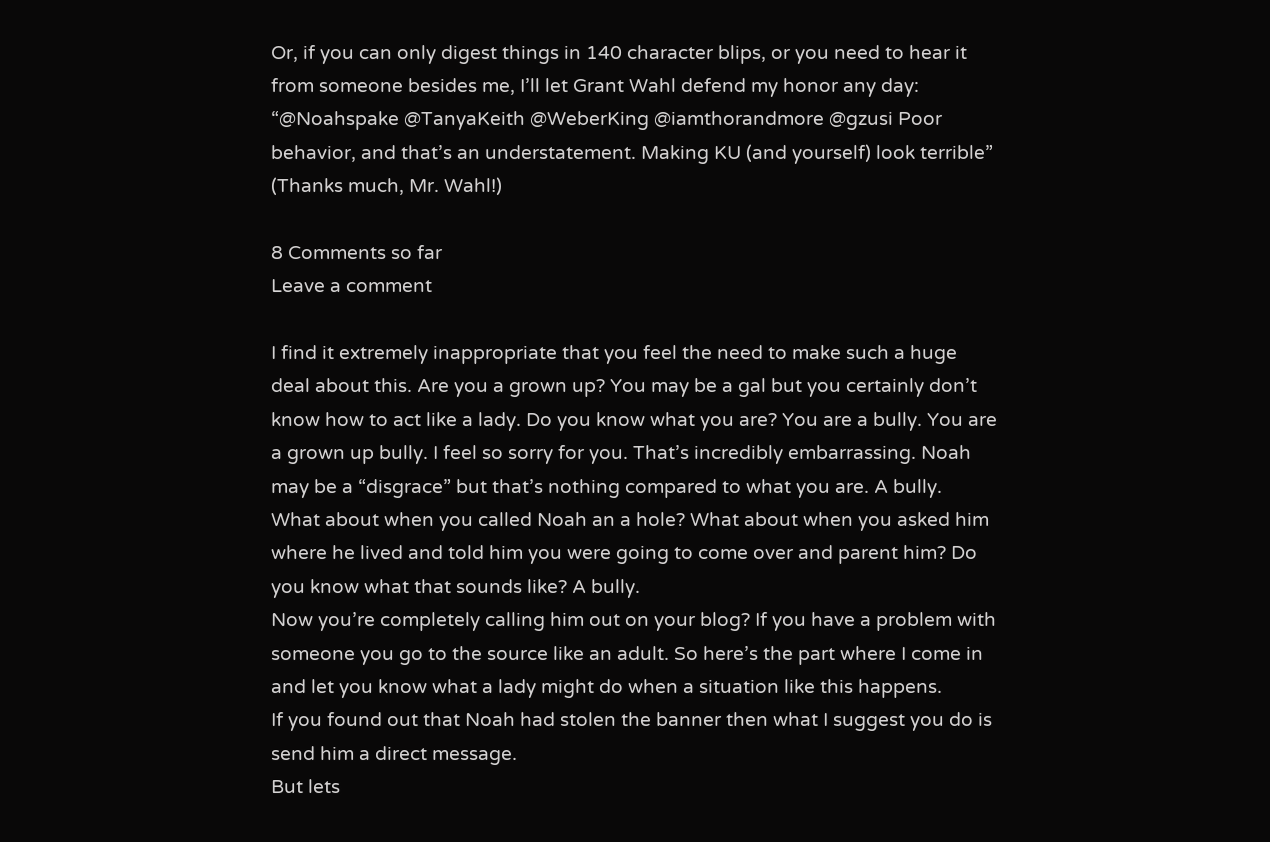Or, if you can only digest things in 140 character blips, or you need to hear it from someone besides me, I’ll let Grant Wahl defend my honor any day: “@Noahspake @TanyaKeith @WeberKing @iamthorandmore @gzusi Poor behavior, and that’s an understatement. Making KU (and yourself) look terrible”  (Thanks much, Mr. Wahl!)

8 Comments so far
Leave a comment

I find it extremely inappropriate that you feel the need to make such a huge deal about this. Are you a grown up? You may be a gal but you certainly don’t know how to act like a lady. Do you know what you are? You are a bully. You are a grown up bully. I feel so sorry for you. That’s incredibly embarrassing. Noah may be a “disgrace” but that’s nothing compared to what you are. A bully.
What about when you called Noah an a hole? What about when you asked him where he lived and told him you were going to come over and parent him? Do you know what that sounds like? A bully.
Now you’re completely calling him out on your blog? If you have a problem with someone you go to the source like an adult. So here’s the part where I come in and let you know what a lady might do when a situation like this happens.
If you found out that Noah had stolen the banner then what I suggest you do is send him a direct message.
But lets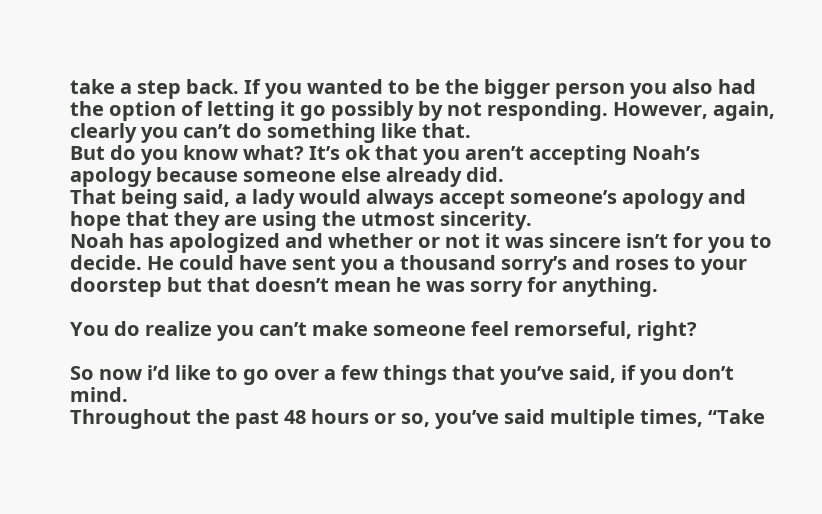take a step back. If you wanted to be the bigger person you also had the option of letting it go possibly by not responding. However, again, clearly you can’t do something like that.
But do you know what? It’s ok that you aren’t accepting Noah’s apology because someone else already did.
That being said, a lady would always accept someone’s apology and hope that they are using the utmost sincerity.
Noah has apologized and whether or not it was sincere isn’t for you to decide. He could have sent you a thousand sorry’s and roses to your doorstep but that doesn’t mean he was sorry for anything.

You do realize you can’t make someone feel remorseful, right?

So now i’d like to go over a few things that you’ve said, if you don’t mind.
Throughout the past 48 hours or so, you’ve said multiple times, “Take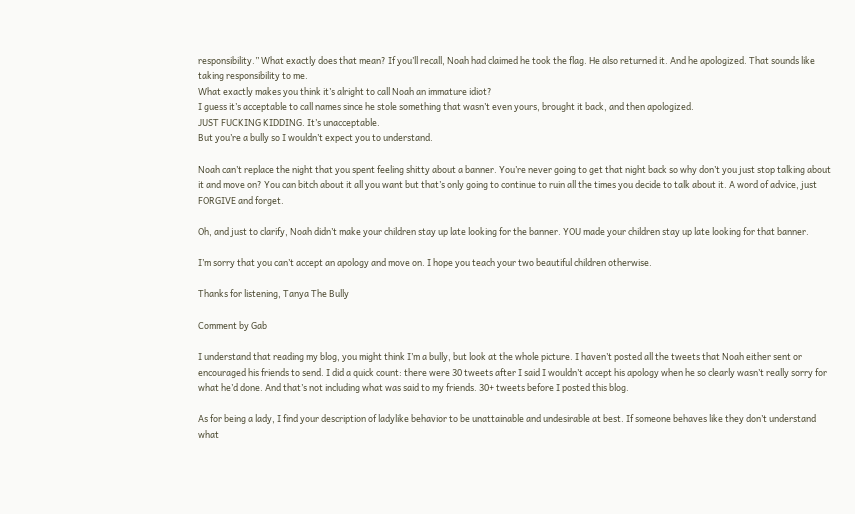responsibility.” What exactly does that mean? If you’ll recall, Noah had claimed he took the flag. He also returned it. And he apologized. That sounds like taking responsibility to me.
What exactly makes you think it’s alright to call Noah an immature idiot?
I guess it’s acceptable to call names since he stole something that wasn’t even yours, brought it back, and then apologized.
JUST FUCKING KIDDING. It’s unacceptable.
But you’re a bully so I wouldn’t expect you to understand.

Noah can’t replace the night that you spent feeling shitty about a banner. You’re never going to get that night back so why don’t you just stop talking about it and move on? You can bitch about it all you want but that’s only going to continue to ruin all the times you decide to talk about it. A word of advice, just FORGIVE and forget.

Oh, and just to clarify, Noah didn’t make your children stay up late looking for the banner. YOU made your children stay up late looking for that banner.

I’m sorry that you can’t accept an apology and move on. I hope you teach your two beautiful children otherwise.

Thanks for listening, Tanya The Bully

Comment by Gab

I understand that reading my blog, you might think I’m a bully, but look at the whole picture. I haven’t posted all the tweets that Noah either sent or encouraged his friends to send. I did a quick count: there were 30 tweets after I said I wouldn’t accept his apology when he so clearly wasn’t really sorry for what he’d done. And that’s not including what was said to my friends. 30+ tweets before I posted this blog.

As for being a lady, I find your description of ladylike behavior to be unattainable and undesirable at best. If someone behaves like they don’t understand what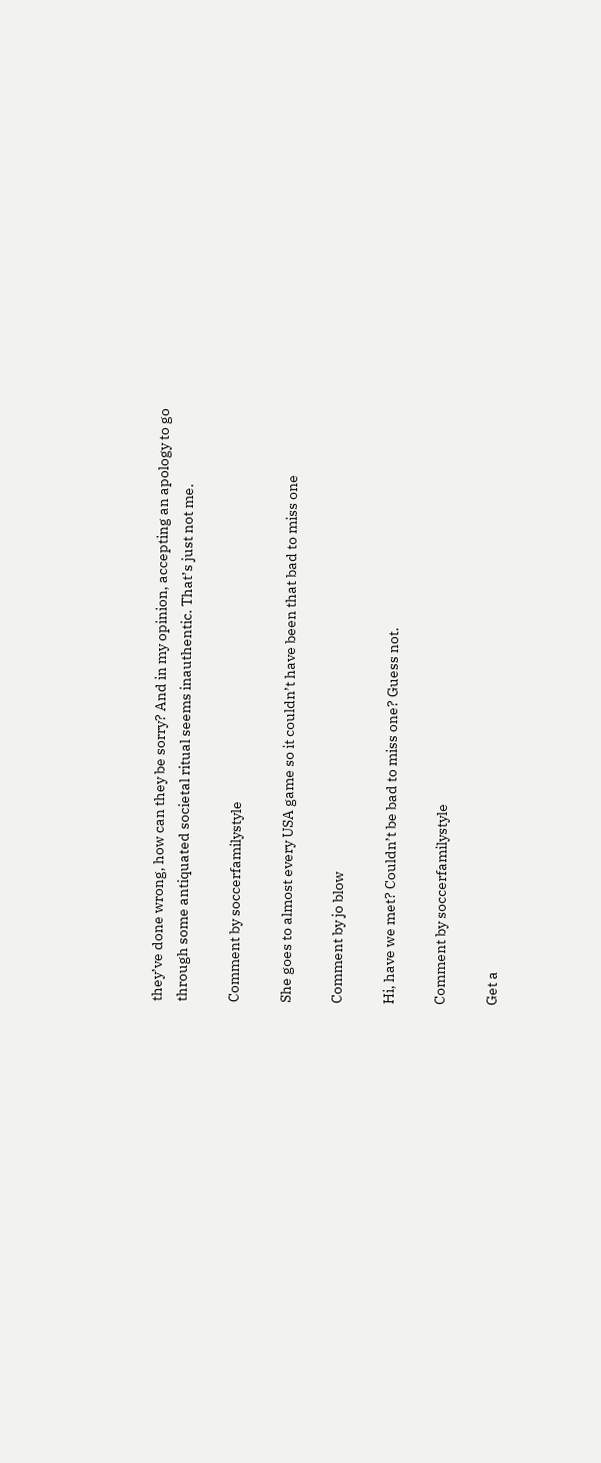they’ve done wrong, how can they be sorry? And in my opinion, accepting an apology to go through some antiquated societal ritual seems inauthentic. That’s just not me.

Comment by soccerfamilystyle

She goes to almost every USA game so it couldn’t have been that bad to miss one

Comment by jo blow

Hi, have we met? Couldn’t be bad to miss one? Guess not.

Comment by soccerfamilystyle

Get a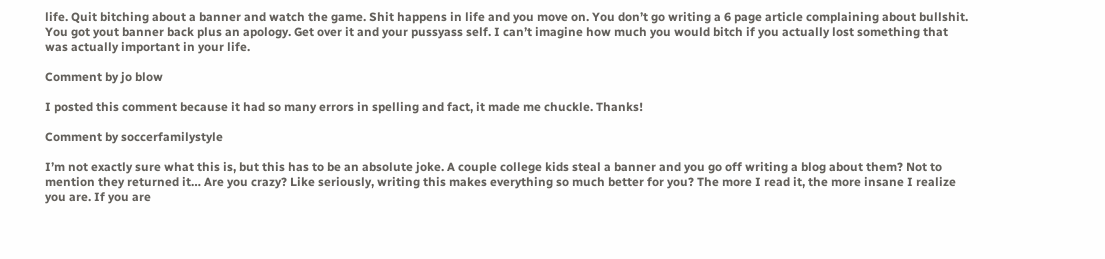life. Quit bitching about a banner and watch the game. Shit happens in life and you move on. You don’t go writing a 6 page article complaining about bullshit. You got yout banner back plus an apology. Get over it and your pussyass self. I can’t imagine how much you would bitch if you actually lost something that was actually important in your life.

Comment by jo blow

I posted this comment because it had so many errors in spelling and fact, it made me chuckle. Thanks!

Comment by soccerfamilystyle

I’m not exactly sure what this is, but this has to be an absolute joke. A couple college kids steal a banner and you go off writing a blog about them? Not to mention they returned it… Are you crazy? Like seriously, writing this makes everything so much better for you? The more I read it, the more insane I realize you are. If you are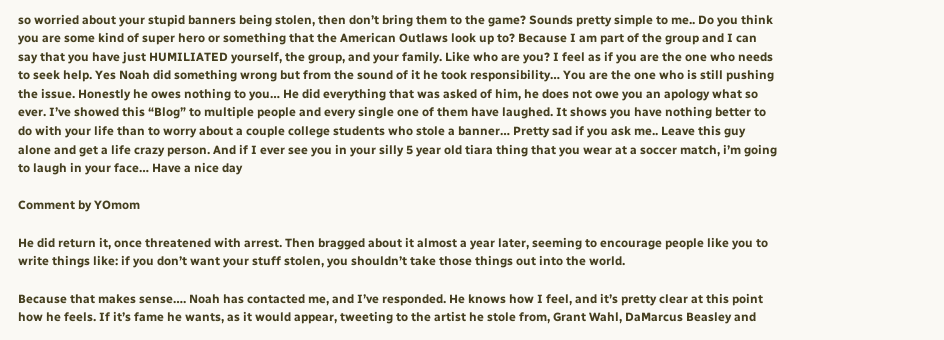so worried about your stupid banners being stolen, then don’t bring them to the game? Sounds pretty simple to me.. Do you think you are some kind of super hero or something that the American Outlaws look up to? Because I am part of the group and I can say that you have just HUMILIATED yourself, the group, and your family. Like who are you? I feel as if you are the one who needs to seek help. Yes Noah did something wrong but from the sound of it he took responsibility… You are the one who is still pushing the issue. Honestly he owes nothing to you… He did everything that was asked of him, he does not owe you an apology what so ever. I’ve showed this “Blog” to multiple people and every single one of them have laughed. It shows you have nothing better to do with your life than to worry about a couple college students who stole a banner… Pretty sad if you ask me.. Leave this guy alone and get a life crazy person. And if I ever see you in your silly 5 year old tiara thing that you wear at a soccer match, i’m going to laugh in your face… Have a nice day

Comment by YOmom

He did return it, once threatened with arrest. Then bragged about it almost a year later, seeming to encourage people like you to write things like: if you don’t want your stuff stolen, you shouldn’t take those things out into the world.

Because that makes sense…. Noah has contacted me, and I’ve responded. He knows how I feel, and it’s pretty clear at this point how he feels. If it’s fame he wants, as it would appear, tweeting to the artist he stole from, Grant Wahl, DaMarcus Beasley and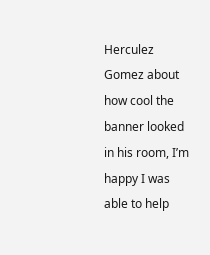Herculez Gomez about how cool the banner looked in his room, I’m happy I was able to help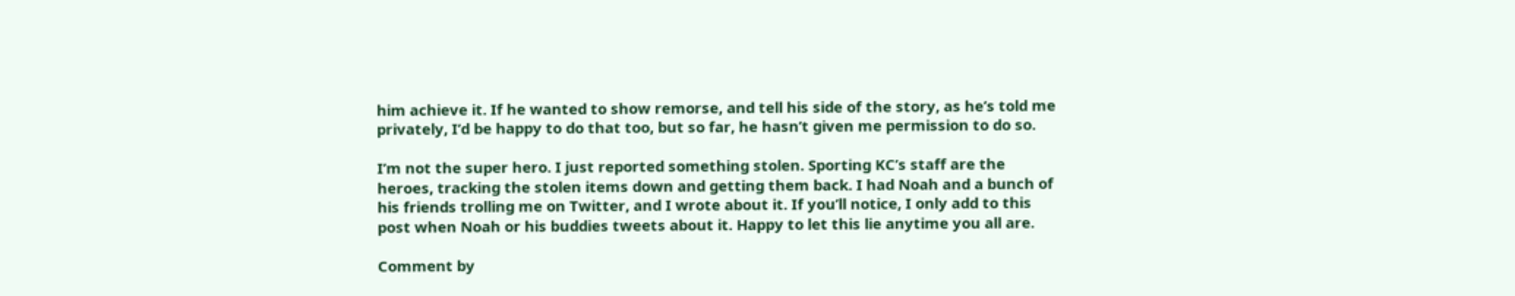him achieve it. If he wanted to show remorse, and tell his side of the story, as he’s told me privately, I’d be happy to do that too, but so far, he hasn’t given me permission to do so.

I’m not the super hero. I just reported something stolen. Sporting KC’s staff are the heroes, tracking the stolen items down and getting them back. I had Noah and a bunch of his friends trolling me on Twitter, and I wrote about it. If you’ll notice, I only add to this post when Noah or his buddies tweets about it. Happy to let this lie anytime you all are.

Comment by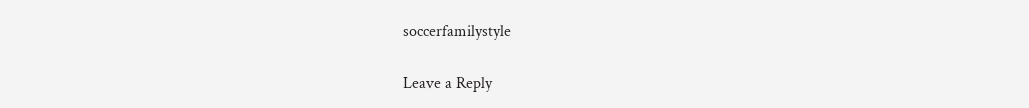soccerfamilystyle

Leave a Reply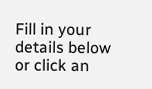Fill in your details below or click an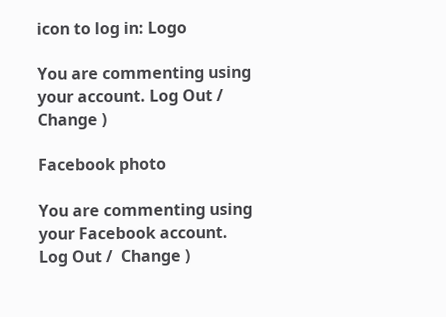icon to log in: Logo

You are commenting using your account. Log Out /  Change )

Facebook photo

You are commenting using your Facebook account. Log Out /  Change )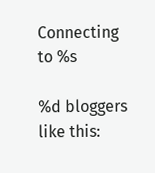Connecting to %s

%d bloggers like this: